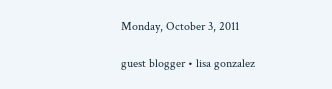Monday, October 3, 2011

guest blogger • lisa gonzalez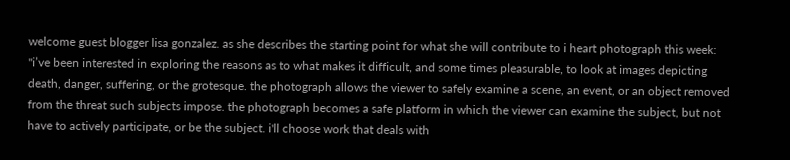welcome guest blogger lisa gonzalez. as she describes the starting point for what she will contribute to i heart photograph this week: "i’ve been interested in exploring the reasons as to what makes it difficult, and some times pleasurable, to look at images depicting death, danger, suffering, or the grotesque. the photograph allows the viewer to safely examine a scene, an event, or an object removed from the threat such subjects impose. the photograph becomes a safe platform in which the viewer can examine the subject, but not have to actively participate, or be the subject. i'll choose work that deals with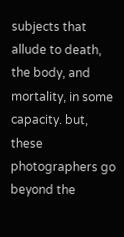subjects that allude to death, the body, and mortality, in some capacity. but, these photographers go beyond the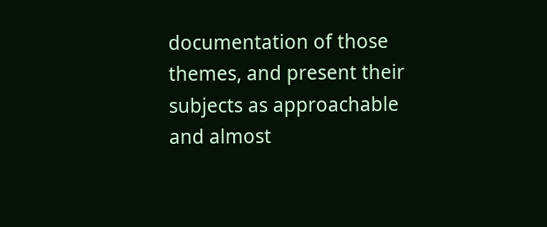documentation of those themes, and present their subjects as approachable and almost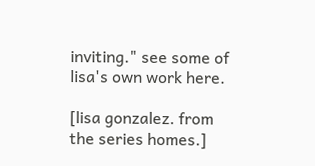inviting." see some of lisa's own work here.

[lisa gonzalez. from the series homes.]